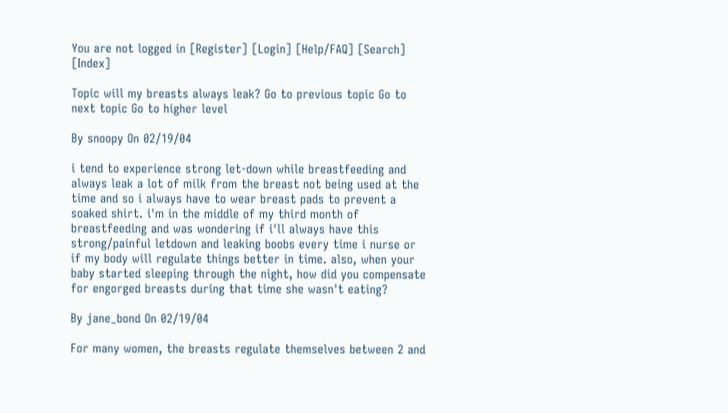You are not logged in [Register] [Login] [Help/FAQ] [Search] [Index]

Topic will my breasts always leak? Go to previous topic Go to next topic Go to higher level

By snoopy On 02/19/04

i tend to experience strong let-down while breastfeeding and always leak a lot of milk from the breast not being used at the time and so i always have to wear breast pads to prevent a soaked shirt. i'm in the middle of my third month of breastfeeding and was wondering if i'll always have this strong/painful letdown and leaking boobs every time i nurse or if my body will regulate things better in time. also, when your baby started sleeping through the night, how did you compensate for engorged breasts during that time she wasn't eating?

By jane_bond On 02/19/04

For many women, the breasts regulate themselves between 2 and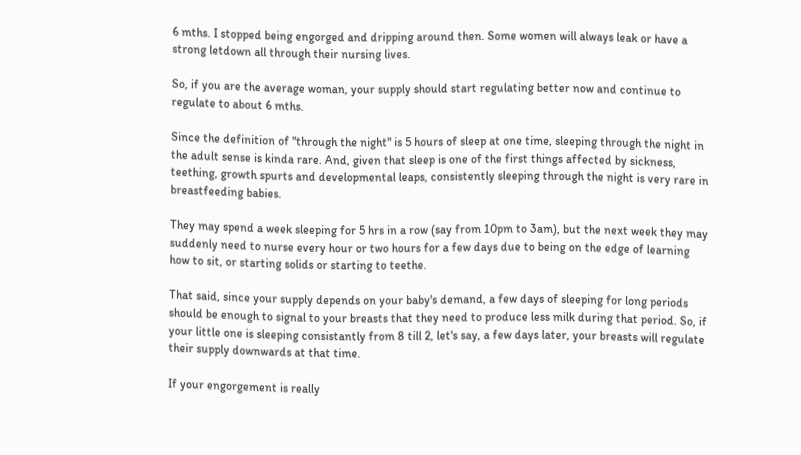6 mths. I stopped being engorged and dripping around then. Some women will always leak or have a strong letdown all through their nursing lives.

So, if you are the average woman, your supply should start regulating better now and continue to regulate to about 6 mths.

Since the definition of "through the night" is 5 hours of sleep at one time, sleeping through the night in the adult sense is kinda rare. And, given that sleep is one of the first things affected by sickness, teething, growth spurts and developmental leaps, consistently sleeping through the night is very rare in breastfeeding babies.

They may spend a week sleeping for 5 hrs in a row (say from 10pm to 3am), but the next week they may suddenly need to nurse every hour or two hours for a few days due to being on the edge of learning how to sit, or starting solids or starting to teethe.

That said, since your supply depends on your baby's demand, a few days of sleeping for long periods should be enough to signal to your breasts that they need to produce less milk during that period. So, if your little one is sleeping consistantly from 8 till 2, let's say, a few days later, your breasts will regulate their supply downwards at that time.

If your engorgement is really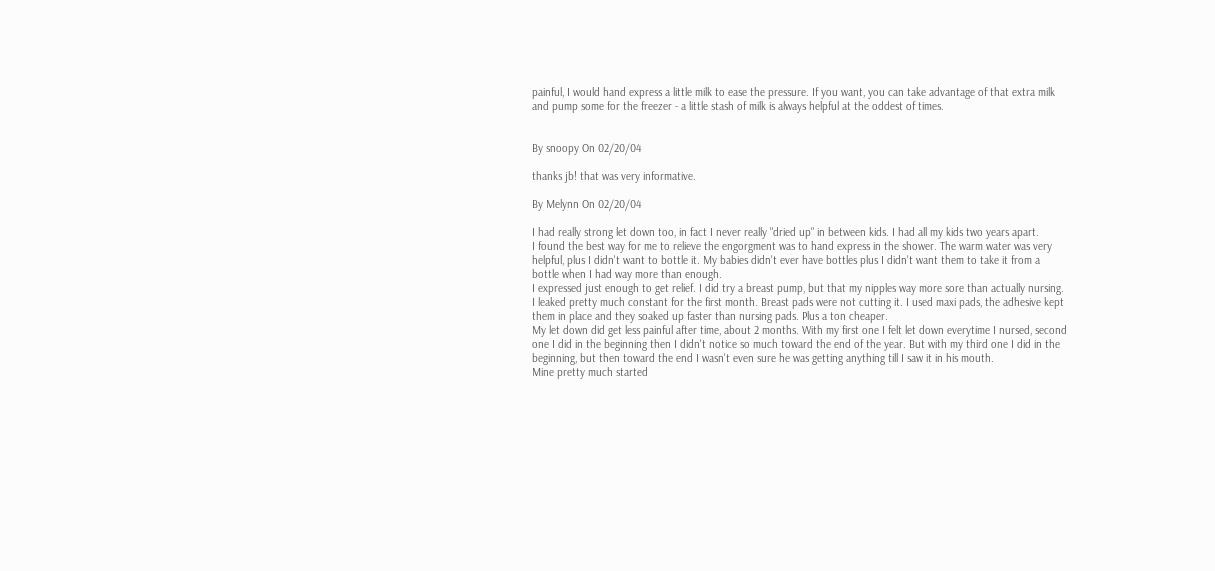painful, I would hand express a little milk to ease the pressure. If you want, you can take advantage of that extra milk and pump some for the freezer - a little stash of milk is always helpful at the oddest of times.


By snoopy On 02/20/04

thanks jb! that was very informative.

By Melynn On 02/20/04

I had really strong let down too, in fact I never really "dried up" in between kids. I had all my kids two years apart.
I found the best way for me to relieve the engorgment was to hand express in the shower. The warm water was very helpful, plus I didn't want to bottle it. My babies didn't ever have bottles plus I didn't want them to take it from a bottle when I had way more than enough.
I expressed just enough to get relief. I did try a breast pump, but that my nipples way more sore than actually nursing.
I leaked pretty much constant for the first month. Breast pads were not cutting it. I used maxi pads, the adhesive kept them in place and they soaked up faster than nursing pads. Plus a ton cheaper.
My let down did get less painful after time, about 2 months. With my first one I felt let down everytime I nursed, second one I did in the beginning then I didn't notice so much toward the end of the year. But with my third one I did in the beginning, but then toward the end I wasn't even sure he was getting anything till I saw it in his mouth.
Mine pretty much started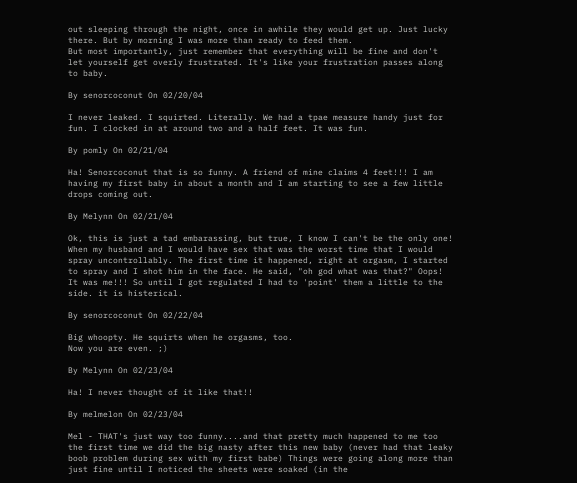out sleeping through the night, once in awhile they would get up. Just lucky there. But by morning I was more than ready to feed them.
But most importantly, just remember that everything will be fine and don't let yourself get overly frustrated. It's like your frustration passes along to baby.

By senorcoconut On 02/20/04

I never leaked. I squirted. Literally. We had a tpae measure handy just for fun. I clocked in at around two and a half feet. It was fun.

By pomly On 02/21/04

Ha! Senorcoconut that is so funny. A friend of mine claims 4 feet!!! I am having my first baby in about a month and I am starting to see a few little drops coming out.

By Melynn On 02/21/04

Ok, this is just a tad embarassing, but true, I know I can't be the only one!
When my husband and I would have sex that was the worst time that I would spray uncontrollably. The first time it happened, right at orgasm, I started to spray and I shot him in the face. He said, "oh god what was that?" Oops! It was me!!! So until I got regulated I had to 'point' them a little to the side. it is histerical.

By senorcoconut On 02/22/04

Big whoopty. He squirts when he orgasms, too.
Now you are even. ;)

By Melynn On 02/23/04

Ha! I never thought of it like that!!

By melmelon On 02/23/04

Mel - THAT's just way too funny....and that pretty much happened to me too the first time we did the big nasty after this new baby (never had that leaky boob problem during sex with my first babe) Things were going along more than just fine until I noticed the sheets were soaked (in the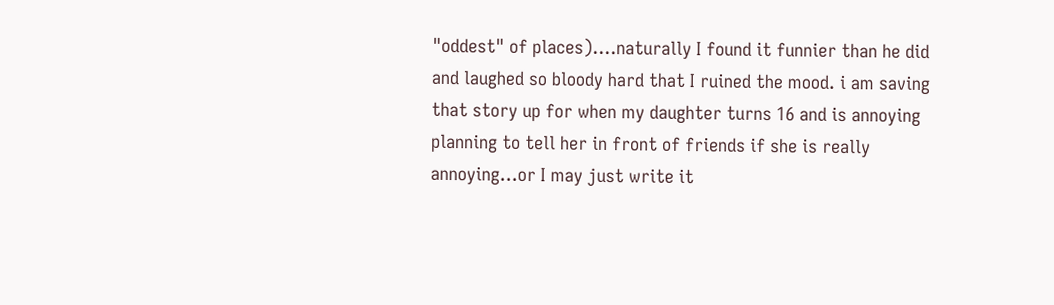"oddest" of places)....naturally I found it funnier than he did and laughed so bloody hard that I ruined the mood. i am saving that story up for when my daughter turns 16 and is annoying planning to tell her in front of friends if she is really annoying...or I may just write it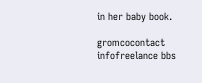in her baby book.

gromcocontact infofreelance bbs